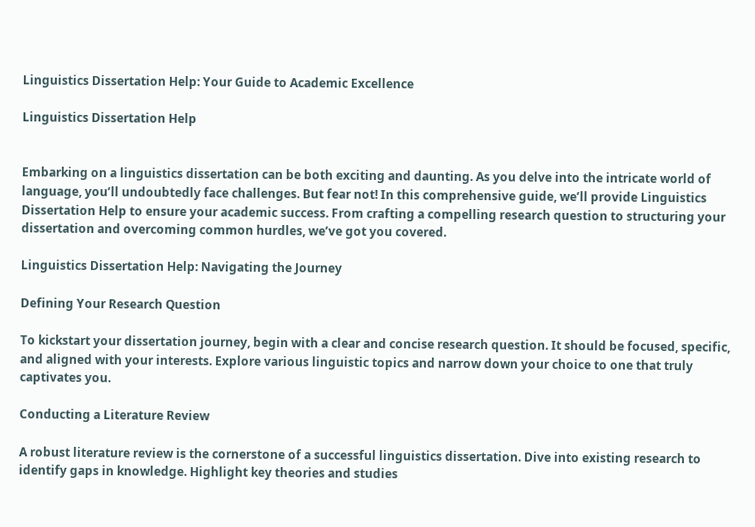Linguistics Dissertation Help: Your Guide to Academic Excellence

Linguistics Dissertation Help


Embarking on a linguistics dissertation can be both exciting and daunting. As you delve into the intricate world of language, you’ll undoubtedly face challenges. But fear not! In this comprehensive guide, we’ll provide Linguistics Dissertation Help to ensure your academic success. From crafting a compelling research question to structuring your dissertation and overcoming common hurdles, we’ve got you covered.

Linguistics Dissertation Help: Navigating the Journey

Defining Your Research Question

To kickstart your dissertation journey, begin with a clear and concise research question. It should be focused, specific, and aligned with your interests. Explore various linguistic topics and narrow down your choice to one that truly captivates you.

Conducting a Literature Review

A robust literature review is the cornerstone of a successful linguistics dissertation. Dive into existing research to identify gaps in knowledge. Highlight key theories and studies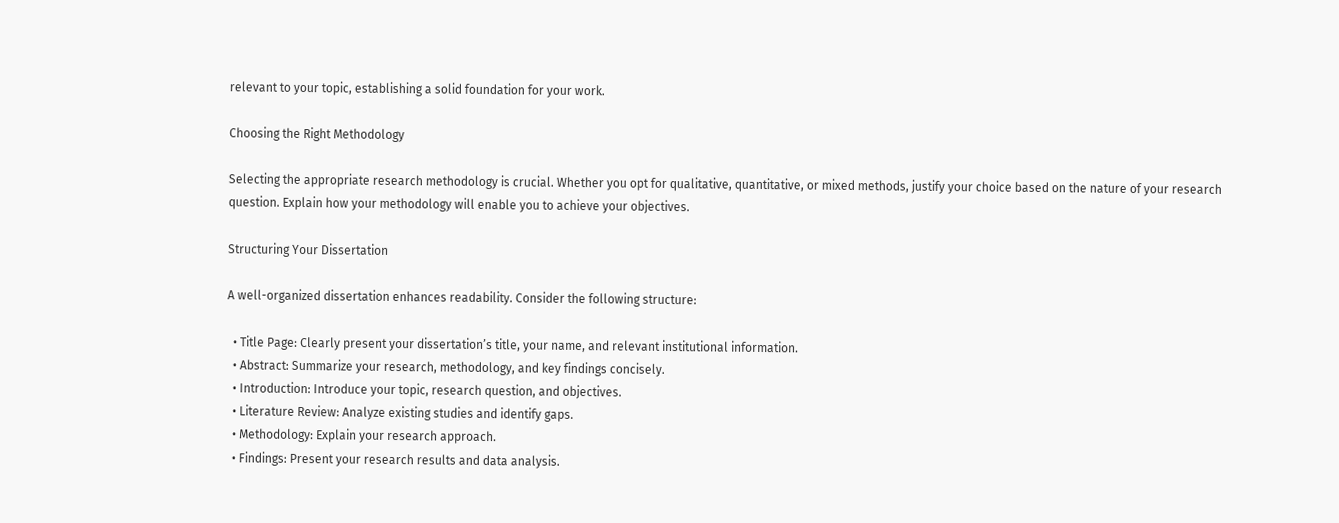relevant to your topic, establishing a solid foundation for your work.

Choosing the Right Methodology

Selecting the appropriate research methodology is crucial. Whether you opt for qualitative, quantitative, or mixed methods, justify your choice based on the nature of your research question. Explain how your methodology will enable you to achieve your objectives.

Structuring Your Dissertation

A well-organized dissertation enhances readability. Consider the following structure:

  • Title Page: Clearly present your dissertation’s title, your name, and relevant institutional information.
  • Abstract: Summarize your research, methodology, and key findings concisely.
  • Introduction: Introduce your topic, research question, and objectives.
  • Literature Review: Analyze existing studies and identify gaps.
  • Methodology: Explain your research approach.
  • Findings: Present your research results and data analysis.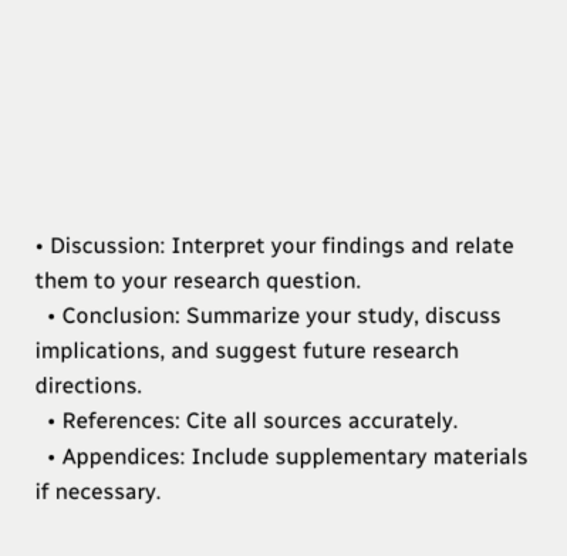• Discussion: Interpret your findings and relate them to your research question.
  • Conclusion: Summarize your study, discuss implications, and suggest future research directions.
  • References: Cite all sources accurately.
  • Appendices: Include supplementary materials if necessary.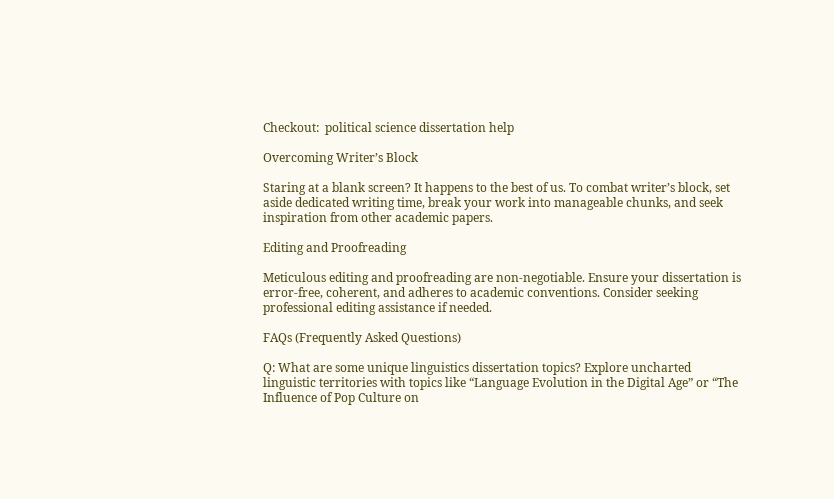Checkout:  political science dissertation help

Overcoming Writer’s Block

Staring at a blank screen? It happens to the best of us. To combat writer’s block, set aside dedicated writing time, break your work into manageable chunks, and seek inspiration from other academic papers.

Editing and Proofreading

Meticulous editing and proofreading are non-negotiable. Ensure your dissertation is error-free, coherent, and adheres to academic conventions. Consider seeking professional editing assistance if needed.

FAQs (Frequently Asked Questions)

Q: What are some unique linguistics dissertation topics? Explore uncharted linguistic territories with topics like “Language Evolution in the Digital Age” or “The Influence of Pop Culture on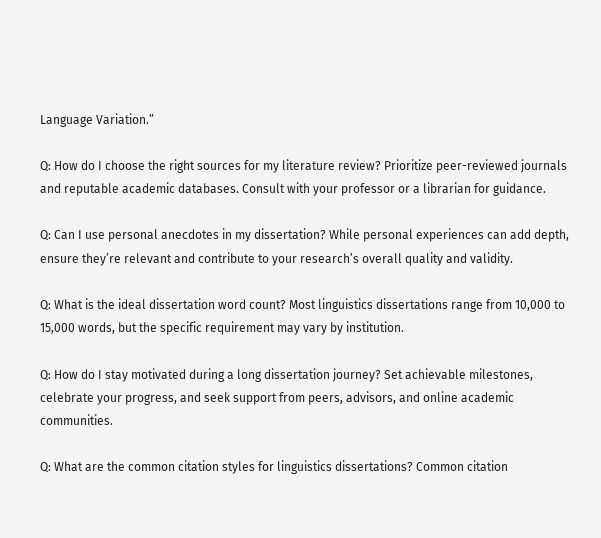Language Variation.”

Q: How do I choose the right sources for my literature review? Prioritize peer-reviewed journals and reputable academic databases. Consult with your professor or a librarian for guidance.

Q: Can I use personal anecdotes in my dissertation? While personal experiences can add depth, ensure they’re relevant and contribute to your research’s overall quality and validity.

Q: What is the ideal dissertation word count? Most linguistics dissertations range from 10,000 to 15,000 words, but the specific requirement may vary by institution.

Q: How do I stay motivated during a long dissertation journey? Set achievable milestones, celebrate your progress, and seek support from peers, advisors, and online academic communities.

Q: What are the common citation styles for linguistics dissertations? Common citation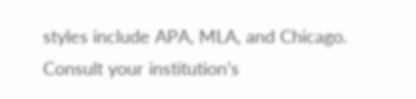styles include APA, MLA, and Chicago. Consult your institution’s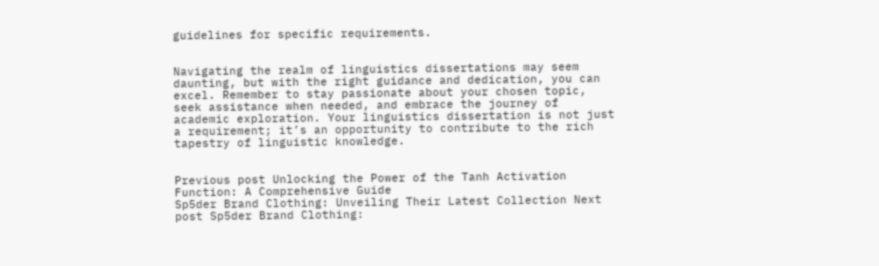guidelines for specific requirements.


Navigating the realm of linguistics dissertations may seem daunting, but with the right guidance and dedication, you can excel. Remember to stay passionate about your chosen topic, seek assistance when needed, and embrace the journey of academic exploration. Your linguistics dissertation is not just a requirement; it’s an opportunity to contribute to the rich tapestry of linguistic knowledge.


Previous post Unlocking the Power of the Tanh Activation Function: A Comprehensive Guide
Sp5der Brand Clothing: Unveiling Their Latest Collection Next post Sp5der Brand Clothing: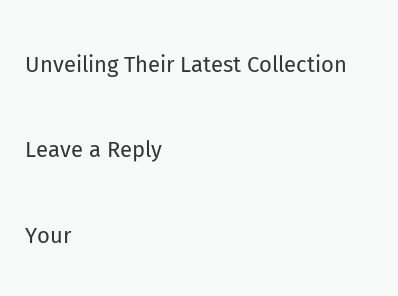Unveiling Their Latest Collection

Leave a Reply

Your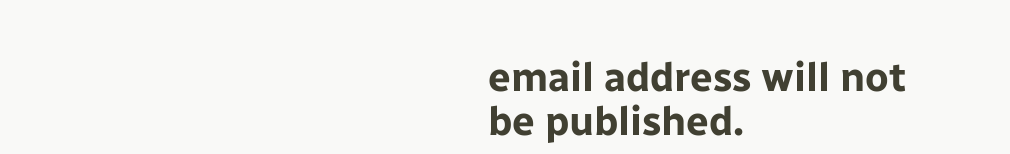email address will not be published.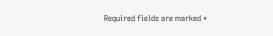Required fields are marked *